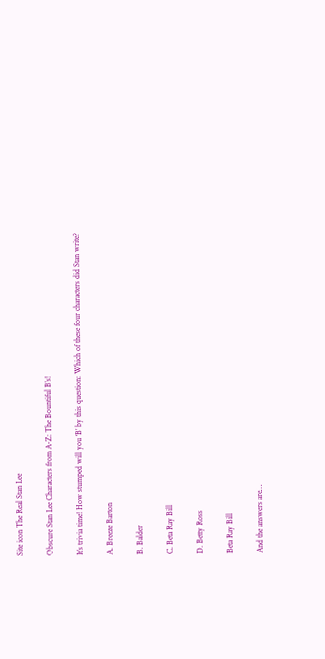Site icon The Real Stan Lee

Obscure Stan Lee Characters from A-Z: The Bountiful B’s!

It’s trivia time! How stumped will you ‘B’ by this question: Which of these four characters did Stan write?

A. Breeze Barton

B. Balder

C. Beta Ray Bill

D. Betty Ross

Beta Ray Bill

And the answers are…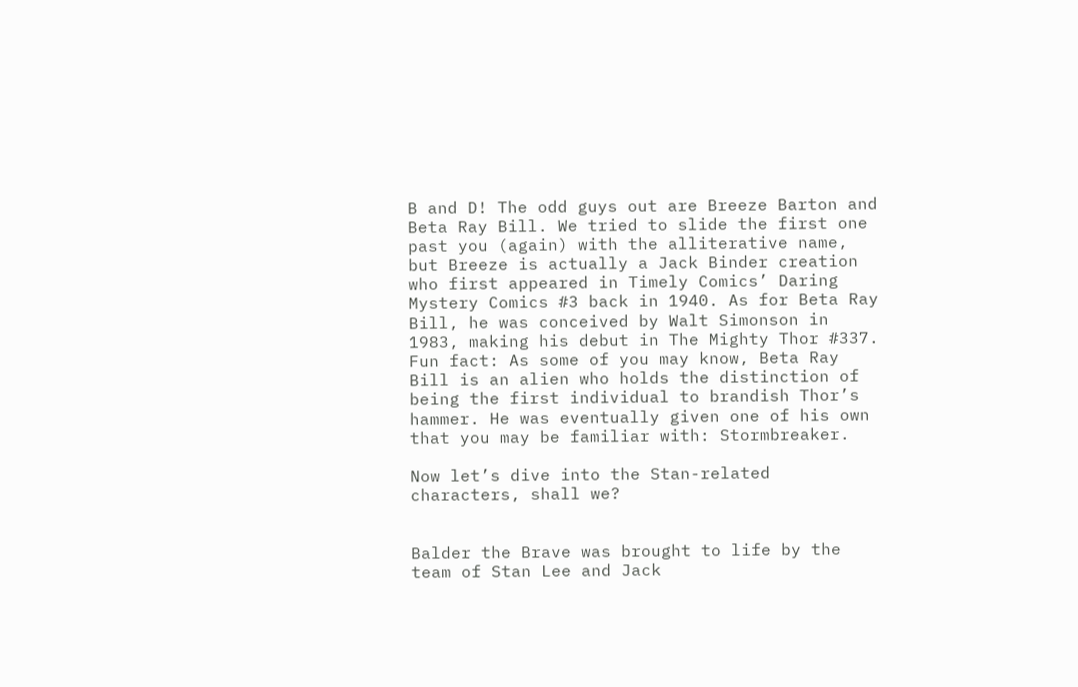B and D! The odd guys out are Breeze Barton and Beta Ray Bill. We tried to slide the first one past you (again) with the alliterative name, but Breeze is actually a Jack Binder creation who first appeared in Timely Comics’ Daring Mystery Comics #3 back in 1940. As for Beta Ray Bill, he was conceived by Walt Simonson in 1983, making his debut in The Mighty Thor #337. Fun fact: As some of you may know, Beta Ray Bill is an alien who holds the distinction of being the first individual to brandish Thor’s hammer. He was eventually given one of his own that you may be familiar with: Stormbreaker.

Now let’s dive into the Stan-related characters, shall we?


Balder the Brave was brought to life by the team of Stan Lee and Jack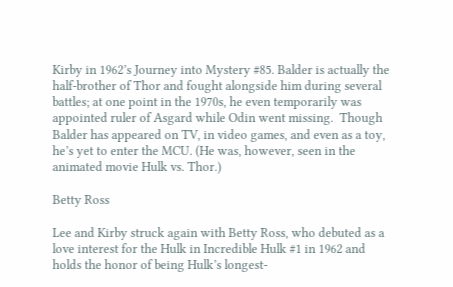Kirby in 1962’s Journey into Mystery #85. Balder is actually the half-brother of Thor and fought alongside him during several battles; at one point in the 1970s, he even temporarily was appointed ruler of Asgard while Odin went missing.  Though Balder has appeared on TV, in video games, and even as a toy, he’s yet to enter the MCU. (He was, however, seen in the animated movie Hulk vs. Thor.)

Betty Ross

Lee and Kirby struck again with Betty Ross, who debuted as a love interest for the Hulk in Incredible Hulk #1 in 1962 and holds the honor of being Hulk’s longest-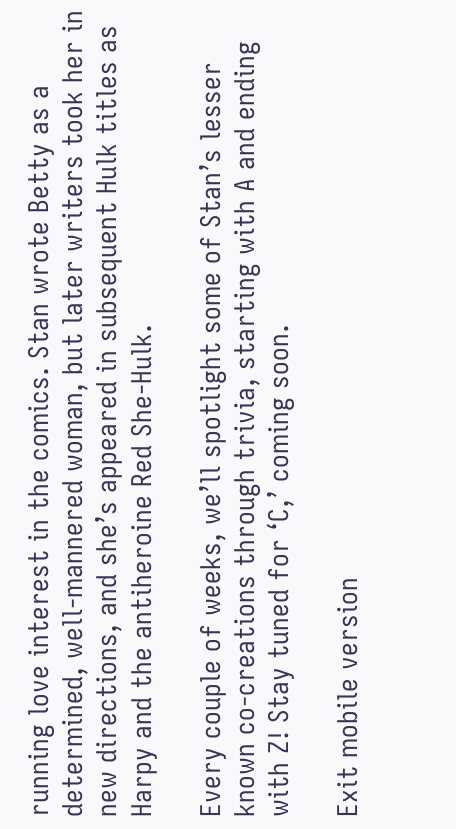running love interest in the comics. Stan wrote Betty as a determined, well-mannered woman, but later writers took her in new directions, and she’s appeared in subsequent Hulk titles as Harpy and the antiheroine Red She-Hulk.

Every couple of weeks, we’ll spotlight some of Stan’s lesser known co-creations through trivia, starting with A and ending with Z! Stay tuned for ‘C,’ coming soon.

Exit mobile version